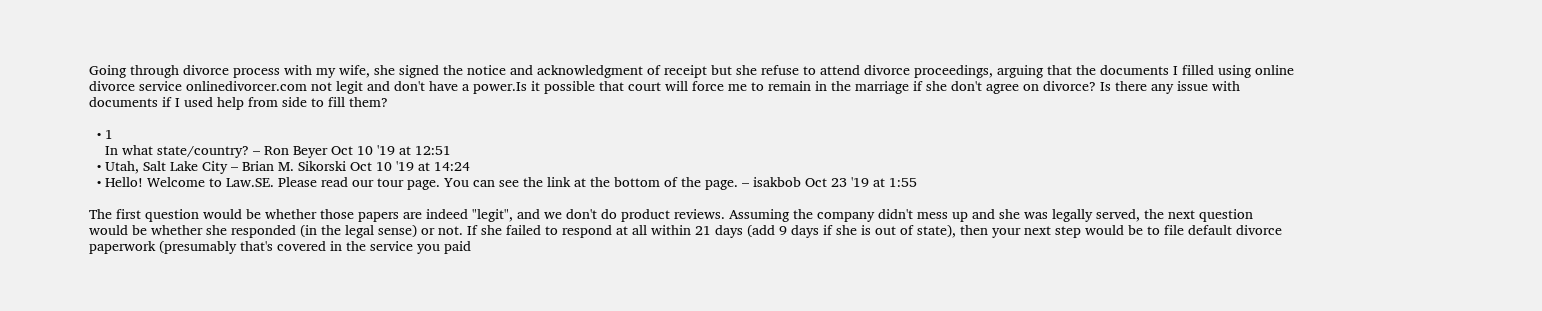Going through divorce process with my wife, she signed the notice and acknowledgment of receipt but she refuse to attend divorce proceedings, arguing that the documents I filled using online divorce service onlinedivorcer.com not legit and don't have a power.Is it possible that court will force me to remain in the marriage if she don't agree on divorce? Is there any issue with documents if I used help from side to fill them?

  • 1
    In what state/country? – Ron Beyer Oct 10 '19 at 12:51
  • Utah, Salt Lake City – Brian M. Sikorski Oct 10 '19 at 14:24
  • Hello! Welcome to Law.SE. Please read our tour page. You can see the link at the bottom of the page. – isakbob Oct 23 '19 at 1:55

The first question would be whether those papers are indeed "legit", and we don't do product reviews. Assuming the company didn't mess up and she was legally served, the next question would be whether she responded (in the legal sense) or not. If she failed to respond at all within 21 days (add 9 days if she is out of state), then your next step would be to file default divorce paperwork (presumably that's covered in the service you paid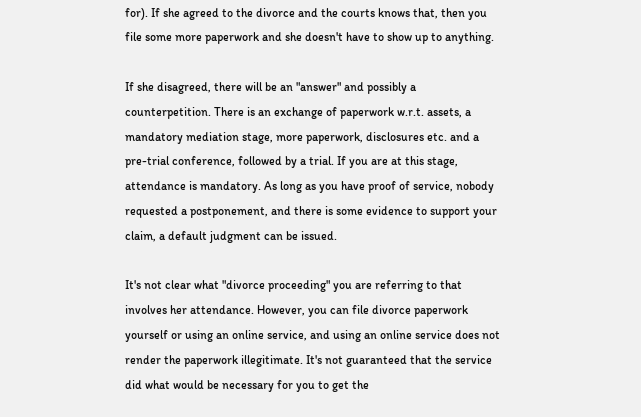for). If she agreed to the divorce and the courts knows that, then you file some more paperwork and she doesn't have to show up to anything.

If she disagreed, there will be an "answer" and possibly a counterpetition. There is an exchange of paperwork w.r.t. assets, a mandatory mediation stage, more paperwork, disclosures etc. and a pre-trial conference, followed by a trial. If you are at this stage, attendance is mandatory. As long as you have proof of service, nobody requested a postponement, and there is some evidence to support your claim, a default judgment can be issued.

It's not clear what "divorce proceeding" you are referring to that involves her attendance. However, you can file divorce paperwork yourself or using an online service, and using an online service does not render the paperwork illegitimate. It's not guaranteed that the service did what would be necessary for you to get the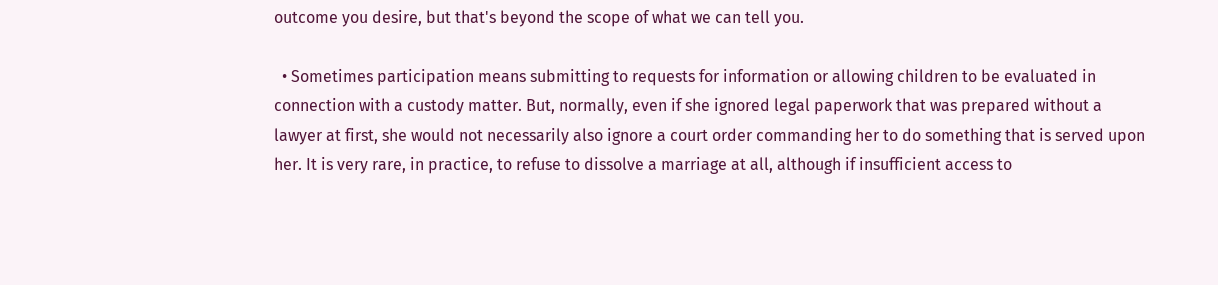outcome you desire, but that's beyond the scope of what we can tell you.

  • Sometimes participation means submitting to requests for information or allowing children to be evaluated in connection with a custody matter. But, normally, even if she ignored legal paperwork that was prepared without a lawyer at first, she would not necessarily also ignore a court order commanding her to do something that is served upon her. It is very rare, in practice, to refuse to dissolve a marriage at all, although if insufficient access to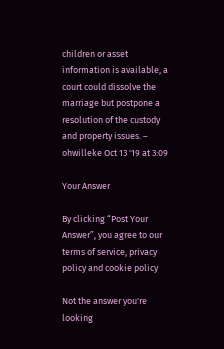children or asset information is available, a court could dissolve the marriage but postpone a resolution of the custody and property issues. – ohwilleke Oct 13 '19 at 3:09

Your Answer

By clicking “Post Your Answer”, you agree to our terms of service, privacy policy and cookie policy

Not the answer you're looking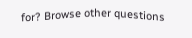for? Browse other questions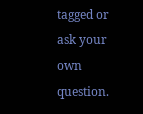tagged or ask your own question.